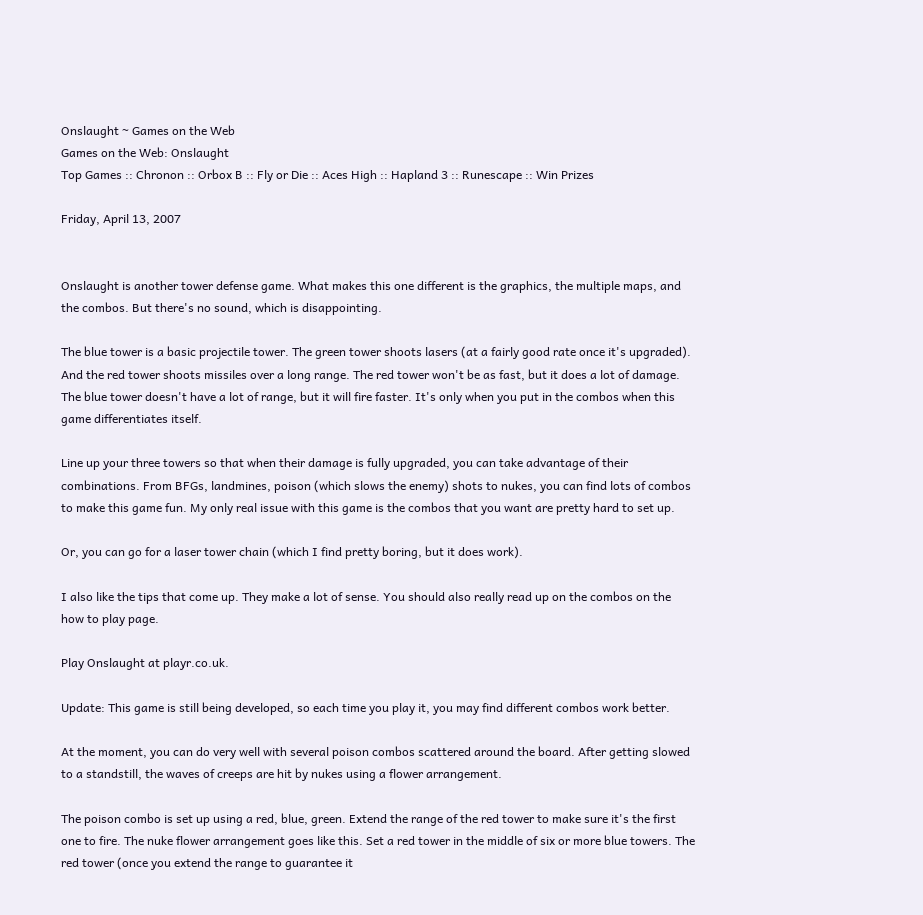Onslaught ~ Games on the Web
Games on the Web: Onslaught
Top Games :: Chronon :: Orbox B :: Fly or Die :: Aces High :: Hapland 3 :: Runescape :: Win Prizes

Friday, April 13, 2007


Onslaught is another tower defense game. What makes this one different is the graphics, the multiple maps, and the combos. But there's no sound, which is disappointing.

The blue tower is a basic projectile tower. The green tower shoots lasers (at a fairly good rate once it's upgraded). And the red tower shoots missiles over a long range. The red tower won't be as fast, but it does a lot of damage. The blue tower doesn't have a lot of range, but it will fire faster. It's only when you put in the combos when this game differentiates itself.

Line up your three towers so that when their damage is fully upgraded, you can take advantage of their combinations. From BFGs, landmines, poison (which slows the enemy) shots to nukes, you can find lots of combos to make this game fun. My only real issue with this game is the combos that you want are pretty hard to set up.

Or, you can go for a laser tower chain (which I find pretty boring, but it does work).

I also like the tips that come up. They make a lot of sense. You should also really read up on the combos on the how to play page.

Play Onslaught at playr.co.uk.

Update: This game is still being developed, so each time you play it, you may find different combos work better.

At the moment, you can do very well with several poison combos scattered around the board. After getting slowed to a standstill, the waves of creeps are hit by nukes using a flower arrangement.

The poison combo is set up using a red, blue, green. Extend the range of the red tower to make sure it's the first one to fire. The nuke flower arrangement goes like this. Set a red tower in the middle of six or more blue towers. The red tower (once you extend the range to guarantee it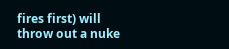fires first) will throw out a nuke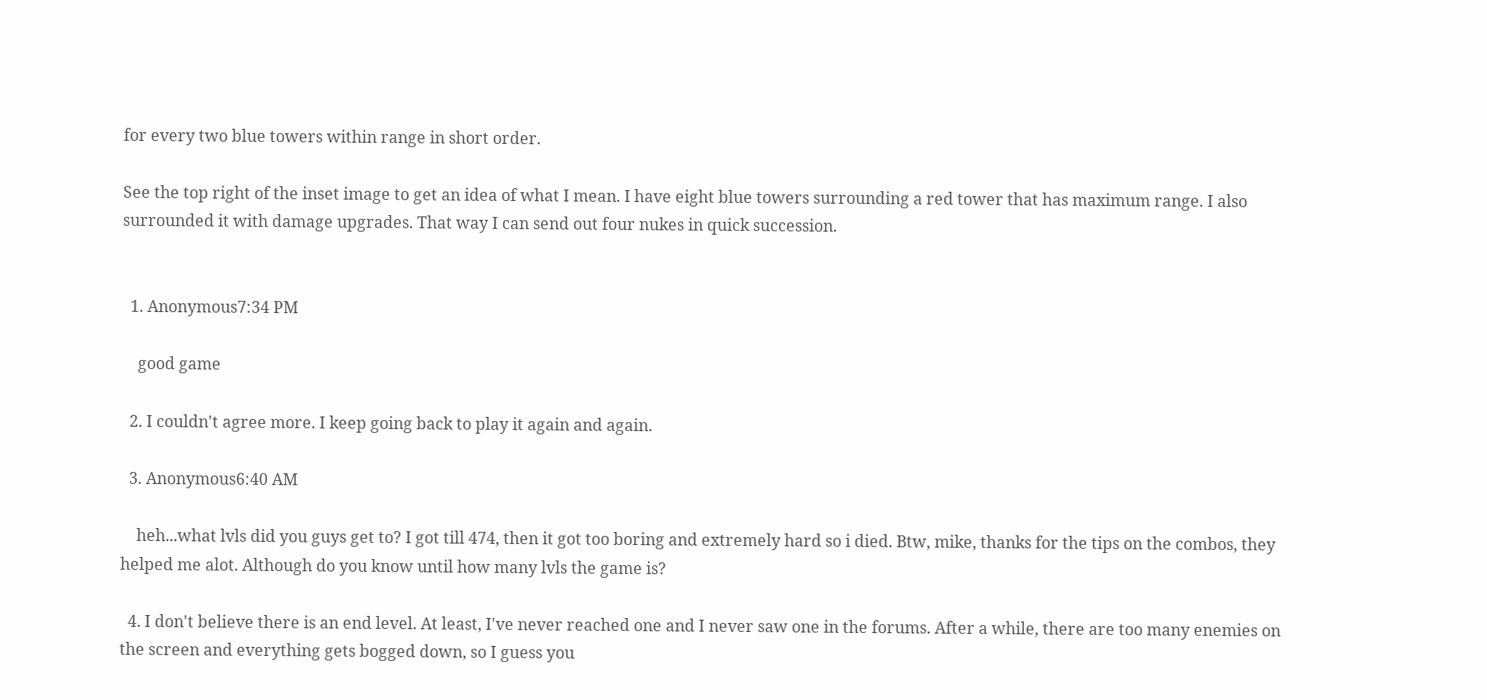for every two blue towers within range in short order.

See the top right of the inset image to get an idea of what I mean. I have eight blue towers surrounding a red tower that has maximum range. I also surrounded it with damage upgrades. That way I can send out four nukes in quick succession.


  1. Anonymous7:34 PM

    good game

  2. I couldn't agree more. I keep going back to play it again and again.

  3. Anonymous6:40 AM

    heh...what lvls did you guys get to? I got till 474, then it got too boring and extremely hard so i died. Btw, mike, thanks for the tips on the combos, they helped me alot. Although do you know until how many lvls the game is?

  4. I don't believe there is an end level. At least, I've never reached one and I never saw one in the forums. After a while, there are too many enemies on the screen and everything gets bogged down, so I guess you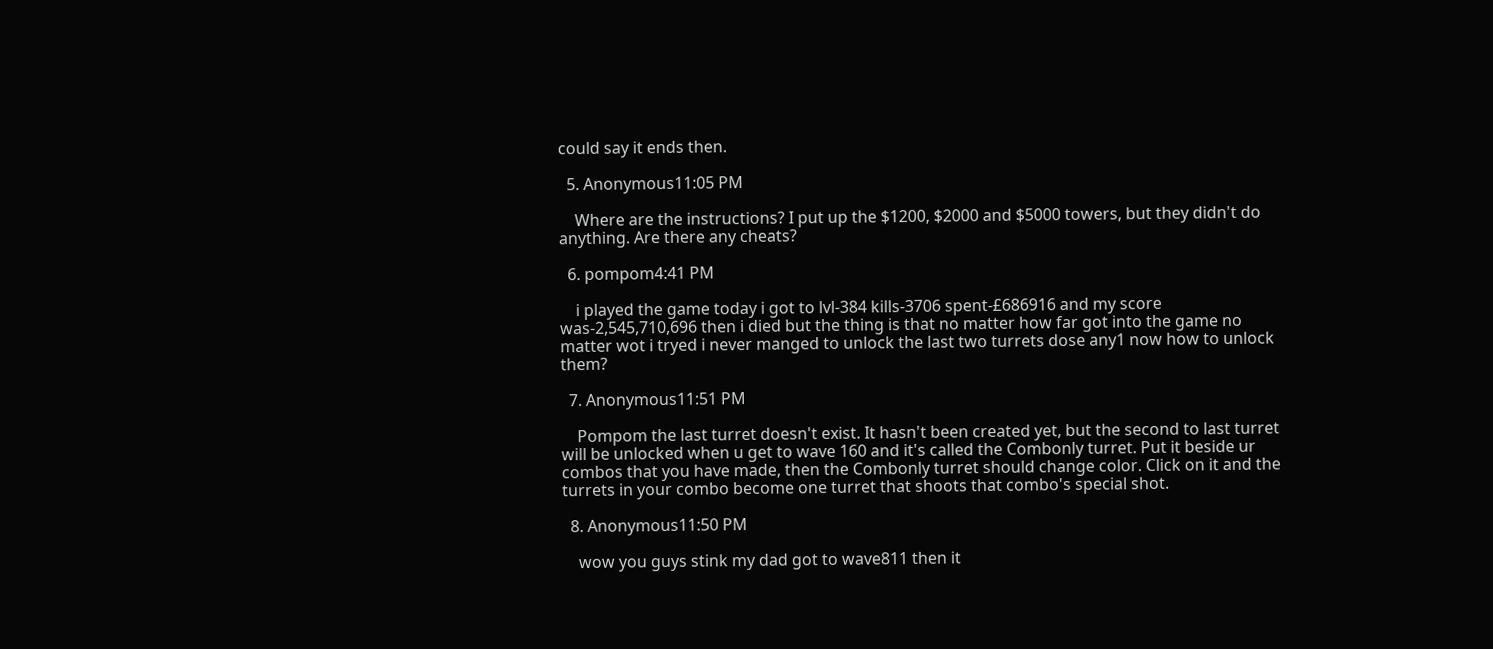could say it ends then.

  5. Anonymous11:05 PM

    Where are the instructions? I put up the $1200, $2000 and $5000 towers, but they didn't do anything. Are there any cheats?

  6. pompom4:41 PM

    i played the game today i got to lvl-384 kills-3706 spent-£686916 and my score was-2,545,710,696 then i died but the thing is that no matter how far got into the game no matter wot i tryed i never manged to unlock the last two turrets dose any1 now how to unlock them?

  7. Anonymous11:51 PM

    Pompom the last turret doesn't exist. It hasn't been created yet, but the second to last turret will be unlocked when u get to wave 160 and it's called the Combonly turret. Put it beside ur combos that you have made, then the Combonly turret should change color. Click on it and the turrets in your combo become one turret that shoots that combo's special shot.

  8. Anonymous11:50 PM

    wow you guys stink my dad got to wave811 then it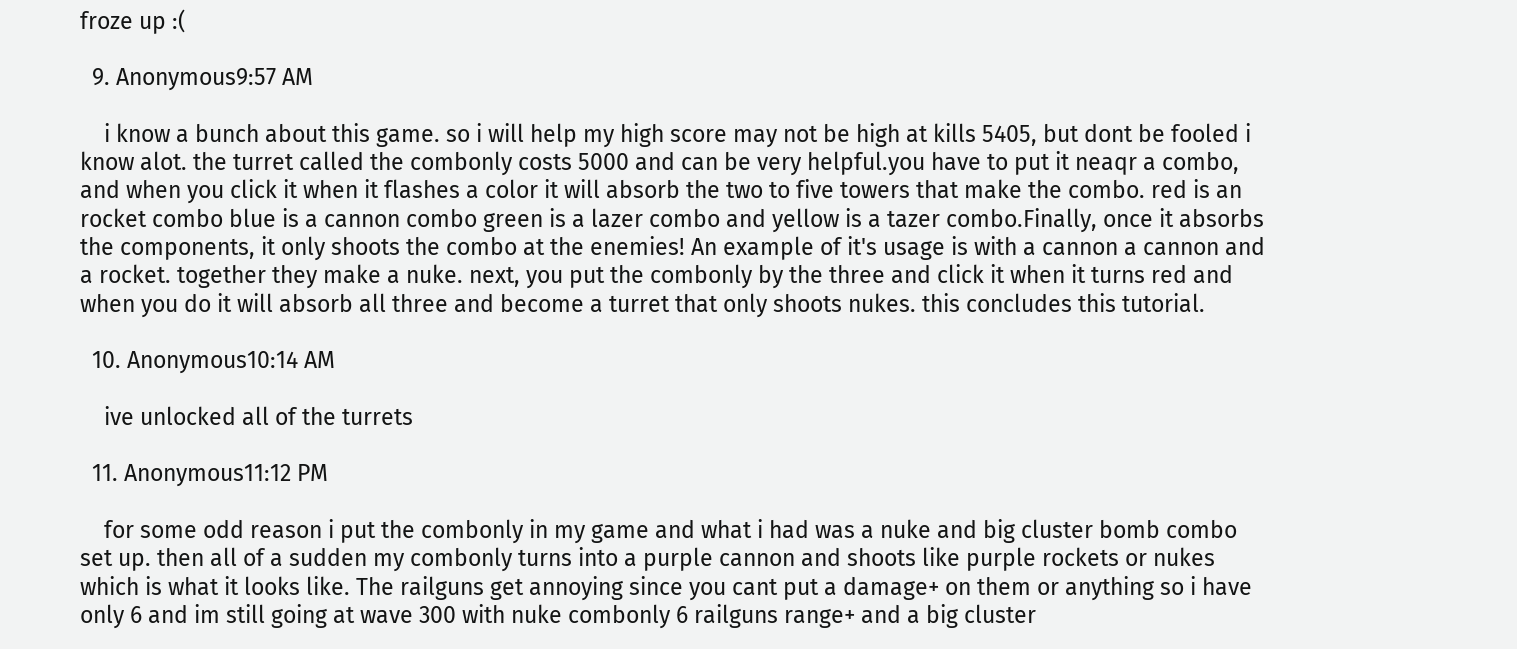froze up :(

  9. Anonymous9:57 AM

    i know a bunch about this game. so i will help my high score may not be high at kills 5405, but dont be fooled i know alot. the turret called the combonly costs 5000 and can be very helpful.you have to put it neaqr a combo, and when you click it when it flashes a color it will absorb the two to five towers that make the combo. red is an rocket combo blue is a cannon combo green is a lazer combo and yellow is a tazer combo.Finally, once it absorbs the components, it only shoots the combo at the enemies! An example of it's usage is with a cannon a cannon and a rocket. together they make a nuke. next, you put the combonly by the three and click it when it turns red and when you do it will absorb all three and become a turret that only shoots nukes. this concludes this tutorial.

  10. Anonymous10:14 AM

    ive unlocked all of the turrets

  11. Anonymous11:12 PM

    for some odd reason i put the combonly in my game and what i had was a nuke and big cluster bomb combo set up. then all of a sudden my combonly turns into a purple cannon and shoots like purple rockets or nukes which is what it looks like. The railguns get annoying since you cant put a damage+ on them or anything so i have only 6 and im still going at wave 300 with nuke combonly 6 railguns range+ and a big cluster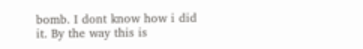bomb. I dont know how i did it. By the way this is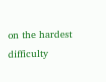on the hardest difficulty